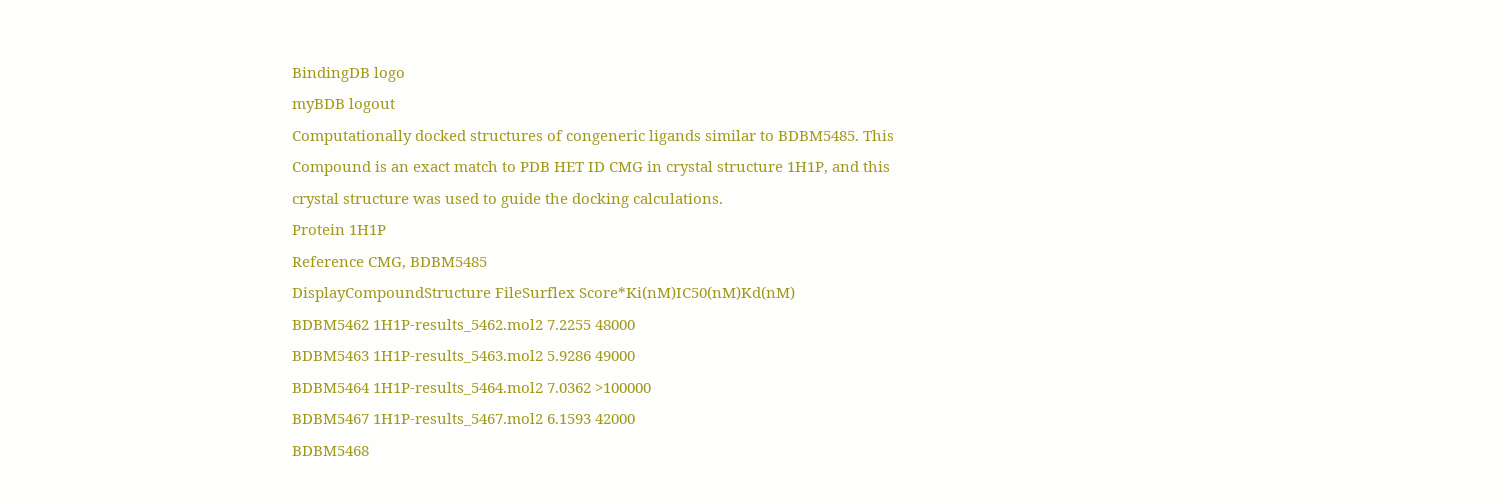BindingDB logo
myBDB logout
Computationally docked structures of congeneric ligands similar to BDBM5485. This Compound is an exact match to PDB HET ID CMG in crystal structure 1H1P, and this crystal structure was used to guide the docking calculations.
Protein 1H1P
Reference CMG, BDBM5485
DisplayCompoundStructure FileSurflex Score*Ki(nM)IC50(nM)Kd(nM)
BDBM5462 1H1P-results_5462.mol2 7.2255 48000
BDBM5463 1H1P-results_5463.mol2 5.9286 49000
BDBM5464 1H1P-results_5464.mol2 7.0362 >100000
BDBM5467 1H1P-results_5467.mol2 6.1593 42000
BDBM5468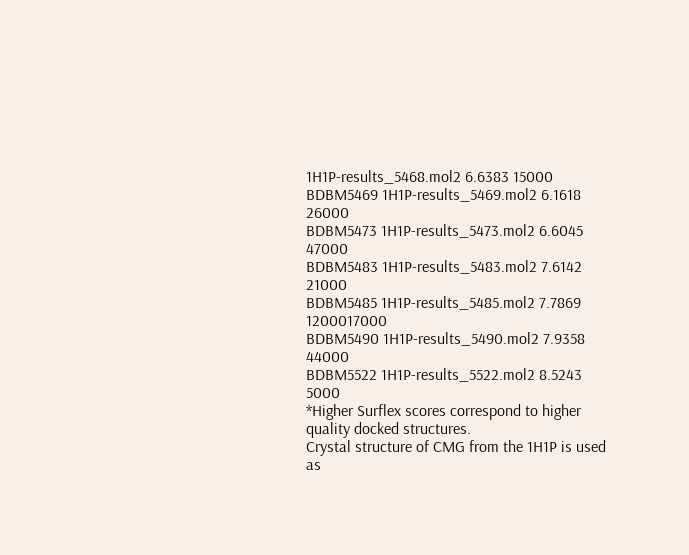1H1P-results_5468.mol2 6.6383 15000
BDBM5469 1H1P-results_5469.mol2 6.1618 26000
BDBM5473 1H1P-results_5473.mol2 6.6045 47000
BDBM5483 1H1P-results_5483.mol2 7.6142 21000
BDBM5485 1H1P-results_5485.mol2 7.7869 1200017000
BDBM5490 1H1P-results_5490.mol2 7.9358 44000
BDBM5522 1H1P-results_5522.mol2 8.5243 5000
*Higher Surflex scores correspond to higher quality docked structures.
Crystal structure of CMG from the 1H1P is used as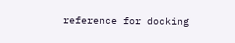reference for docking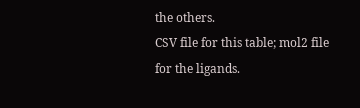the others.
CSV file for this table; mol2 file for the ligands.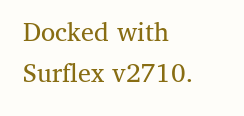Docked with Surflex v2710.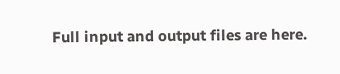Full input and output files are here.